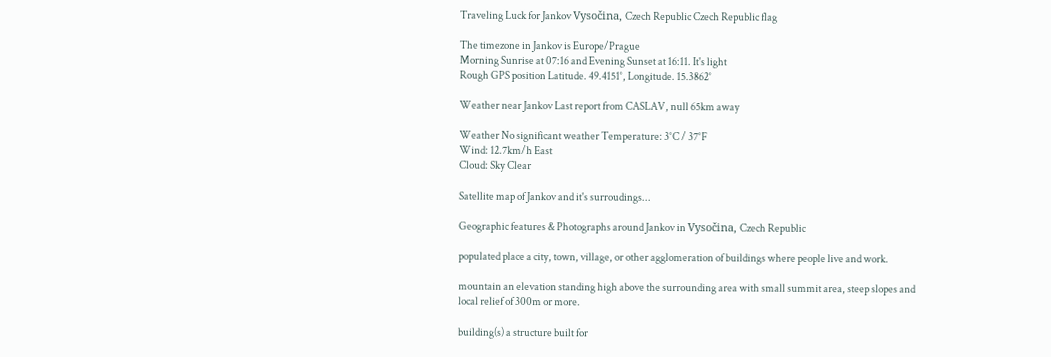Traveling Luck for Jankov Vysočina, Czech Republic Czech Republic flag

The timezone in Jankov is Europe/Prague
Morning Sunrise at 07:16 and Evening Sunset at 16:11. It's light
Rough GPS position Latitude. 49.4151°, Longitude. 15.3862°

Weather near Jankov Last report from CASLAV, null 65km away

Weather No significant weather Temperature: 3°C / 37°F
Wind: 12.7km/h East
Cloud: Sky Clear

Satellite map of Jankov and it's surroudings...

Geographic features & Photographs around Jankov in Vysočina, Czech Republic

populated place a city, town, village, or other agglomeration of buildings where people live and work.

mountain an elevation standing high above the surrounding area with small summit area, steep slopes and local relief of 300m or more.

building(s) a structure built for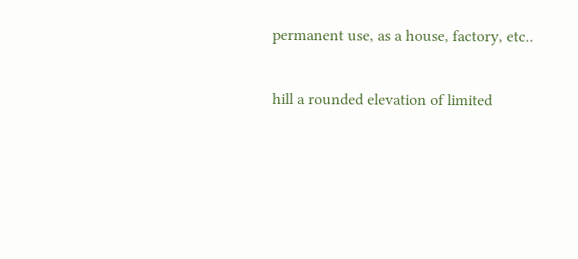permanent use, as a house, factory, etc..

hill a rounded elevation of limited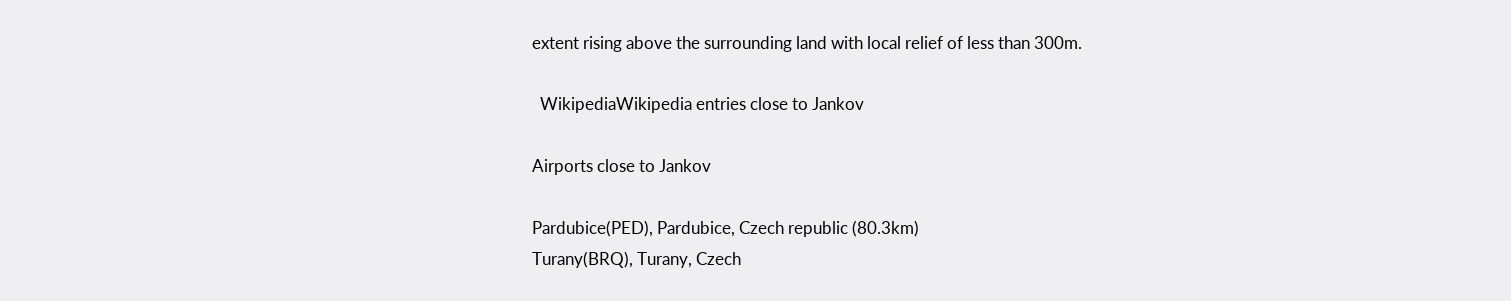extent rising above the surrounding land with local relief of less than 300m.

  WikipediaWikipedia entries close to Jankov

Airports close to Jankov

Pardubice(PED), Pardubice, Czech republic (80.3km)
Turany(BRQ), Turany, Czech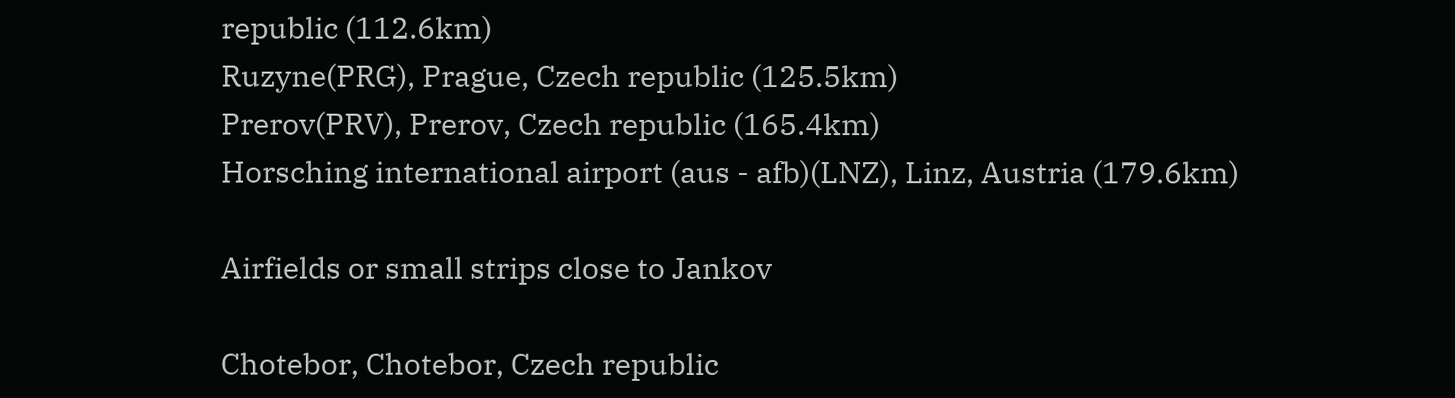republic (112.6km)
Ruzyne(PRG), Prague, Czech republic (125.5km)
Prerov(PRV), Prerov, Czech republic (165.4km)
Horsching international airport (aus - afb)(LNZ), Linz, Austria (179.6km)

Airfields or small strips close to Jankov

Chotebor, Chotebor, Czech republic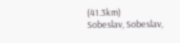(41.3km)
Sobeslav, Sobeslav,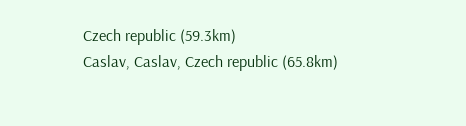Czech republic (59.3km)
Caslav, Caslav, Czech republic (65.8km)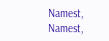Namest, Namest,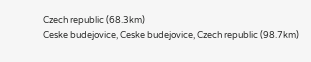Czech republic (68.3km)
Ceske budejovice, Ceske budejovice, Czech republic (98.7km)